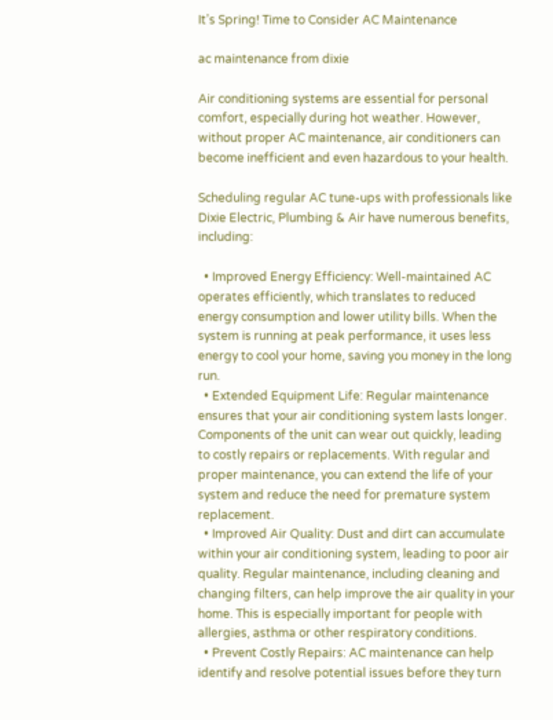It’s Spring! Time to Consider AC Maintenance

ac maintenance from dixie

Air conditioning systems are essential for personal comfort, especially during hot weather. However, without proper AC maintenance, air conditioners can become inefficient and even hazardous to your health.

Scheduling regular AC tune-ups with professionals like Dixie Electric, Plumbing & Air have numerous benefits, including:

  • Improved Energy Efficiency: Well-maintained AC operates efficiently, which translates to reduced energy consumption and lower utility bills. When the system is running at peak performance, it uses less energy to cool your home, saving you money in the long run.
  • Extended Equipment Life: Regular maintenance ensures that your air conditioning system lasts longer. Components of the unit can wear out quickly, leading to costly repairs or replacements. With regular and proper maintenance, you can extend the life of your system and reduce the need for premature system replacement.
  • Improved Air Quality: Dust and dirt can accumulate within your air conditioning system, leading to poor air quality. Regular maintenance, including cleaning and changing filters, can help improve the air quality in your home. This is especially important for people with allergies, asthma or other respiratory conditions.
  • Prevent Costly Repairs: AC maintenance can help identify and resolve potential issues before they turn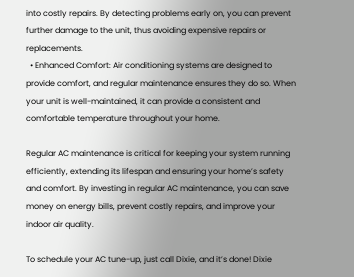into costly repairs. By detecting problems early on, you can prevent further damage to the unit, thus avoiding expensive repairs or replacements.
  • Enhanced Comfort: Air conditioning systems are designed to provide comfort, and regular maintenance ensures they do so. When your unit is well-maintained, it can provide a consistent and comfortable temperature throughout your home.

Regular AC maintenance is critical for keeping your system running efficiently, extending its lifespan and ensuring your home’s safety and comfort. By investing in regular AC maintenance, you can save money on energy bills, prevent costly repairs, and improve your indoor air quality.

To schedule your AC tune-up, just call Dixie, and it’s done! Dixie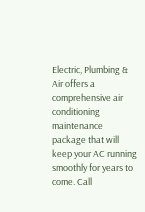Electric, Plumbing & Air offers a comprehensive air conditioning maintenance package that will keep your AC running smoothly for years to come. Call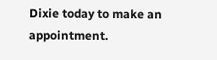Dixie today to make an appointment.